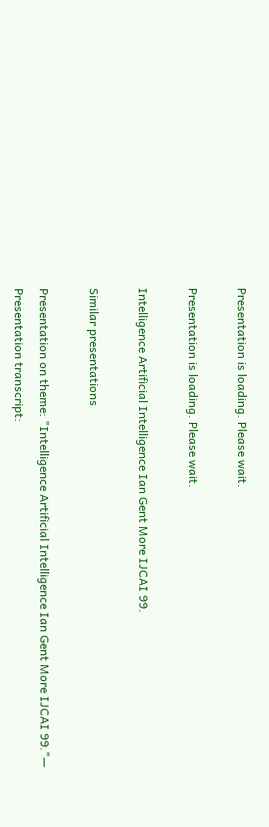Presentation is loading. Please wait.

Presentation is loading. Please wait.

Intelligence Artificial Intelligence Ian Gent More IJCAI 99.

Similar presentations

Presentation on theme: "Intelligence Artificial Intelligence Ian Gent More IJCAI 99."— Presentation transcript: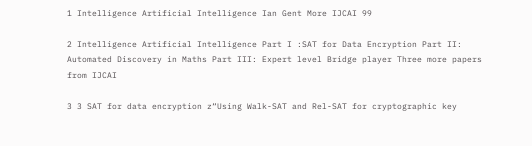1 Intelligence Artificial Intelligence Ian Gent More IJCAI 99

2 Intelligence Artificial Intelligence Part I :SAT for Data Encryption Part II: Automated Discovery in Maths Part III: Expert level Bridge player Three more papers from IJCAI

3 3 SAT for data encryption z“Using Walk-SAT and Rel-SAT for cryptographic key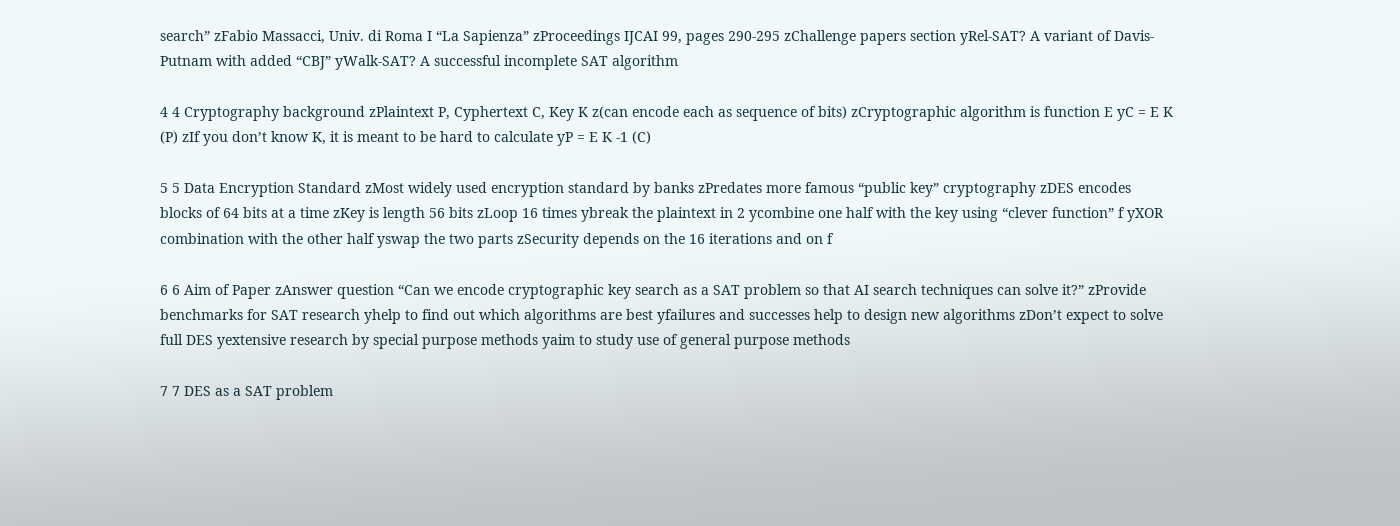search” zFabio Massacci, Univ. di Roma I “La Sapienza” zProceedings IJCAI 99, pages 290-295 zChallenge papers section yRel-SAT? A variant of Davis-Putnam with added “CBJ” yWalk-SAT? A successful incomplete SAT algorithm

4 4 Cryptography background zPlaintext P, Cyphertext C, Key K z(can encode each as sequence of bits) zCryptographic algorithm is function E yC = E K (P) zIf you don’t know K, it is meant to be hard to calculate yP = E K -1 (C)

5 5 Data Encryption Standard zMost widely used encryption standard by banks zPredates more famous “public key” cryptography zDES encodes blocks of 64 bits at a time zKey is length 56 bits zLoop 16 times ybreak the plaintext in 2 ycombine one half with the key using “clever function” f yXOR combination with the other half yswap the two parts zSecurity depends on the 16 iterations and on f

6 6 Aim of Paper zAnswer question “Can we encode cryptographic key search as a SAT problem so that AI search techniques can solve it?” zProvide benchmarks for SAT research yhelp to find out which algorithms are best yfailures and successes help to design new algorithms zDon’t expect to solve full DES yextensive research by special purpose methods yaim to study use of general purpose methods

7 7 DES as a SAT problem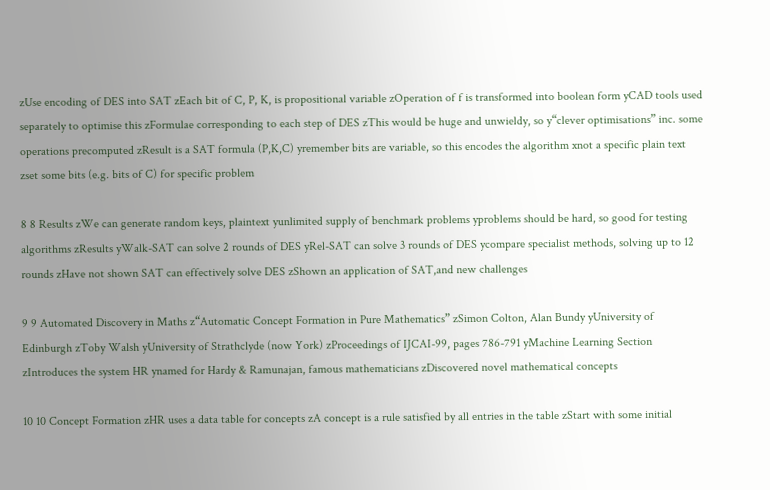zUse encoding of DES into SAT zEach bit of C, P, K, is propositional variable zOperation of f is transformed into boolean form yCAD tools used separately to optimise this zFormulae corresponding to each step of DES zThis would be huge and unwieldy, so y“clever optimisations” inc. some operations precomputed zResult is a SAT formula (P,K,C) yremember bits are variable, so this encodes the algorithm xnot a specific plain text zset some bits (e.g. bits of C) for specific problem

8 8 Results zWe can generate random keys, plaintext yunlimited supply of benchmark problems yproblems should be hard, so good for testing algorithms zResults yWalk-SAT can solve 2 rounds of DES yRel-SAT can solve 3 rounds of DES ycompare specialist methods, solving up to 12 rounds zHave not shown SAT can effectively solve DES zShown an application of SAT,and new challenges

9 9 Automated Discovery in Maths z“Automatic Concept Formation in Pure Mathematics” zSimon Colton, Alan Bundy yUniversity of Edinburgh zToby Walsh yUniversity of Strathclyde (now York) zProceedings of IJCAI-99, pages 786-791 yMachine Learning Section zIntroduces the system HR ynamed for Hardy & Ramunajan, famous mathematicians zDiscovered novel mathematical concepts

10 10 Concept Formation zHR uses a data table for concepts zA concept is a rule satisfied by all entries in the table zStart with some initial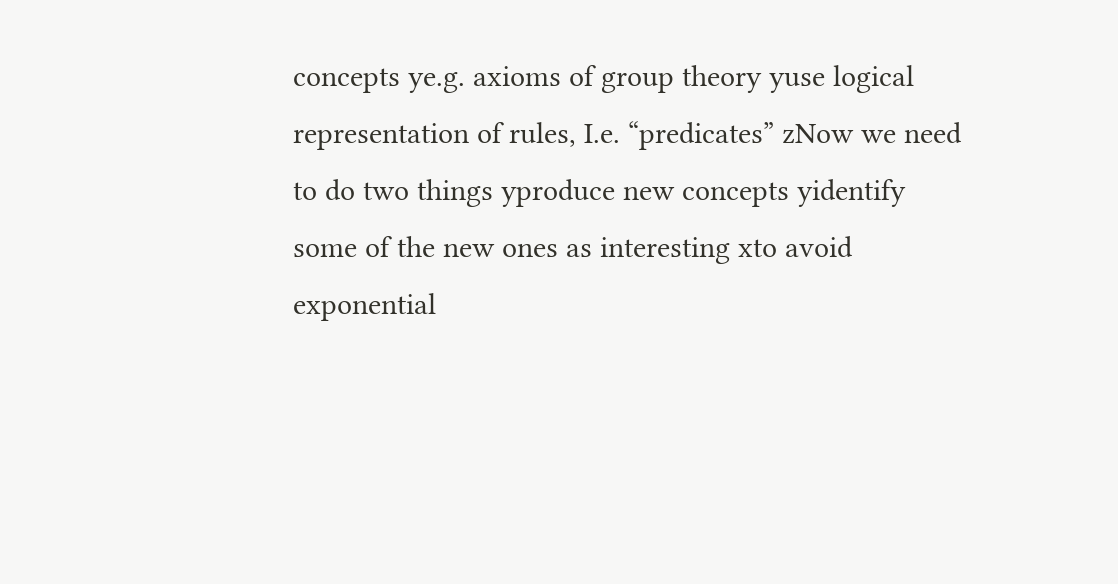concepts ye.g. axioms of group theory yuse logical representation of rules, I.e. “predicates” zNow we need to do two things yproduce new concepts yidentify some of the new ones as interesting xto avoid exponential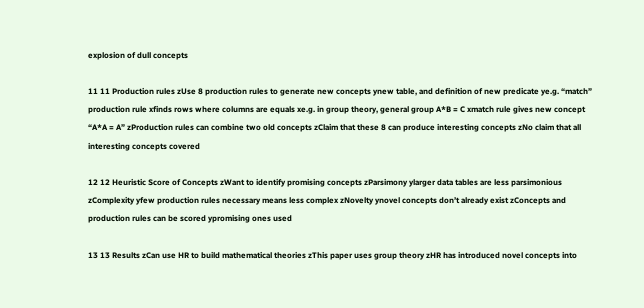explosion of dull concepts

11 11 Production rules zUse 8 production rules to generate new concepts ynew table, and definition of new predicate ye.g. “match” production rule xfinds rows where columns are equals xe.g. in group theory, general group A*B = C xmatch rule gives new concept “A*A = A” zProduction rules can combine two old concepts zClaim that these 8 can produce interesting concepts zNo claim that all interesting concepts covered

12 12 Heuristic Score of Concepts zWant to identify promising concepts zParsimony ylarger data tables are less parsimonious zComplexity yfew production rules necessary means less complex zNovelty ynovel concepts don’t already exist zConcepts and production rules can be scored ypromising ones used

13 13 Results zCan use HR to build mathematical theories zThis paper uses group theory zHR has introduced novel concepts into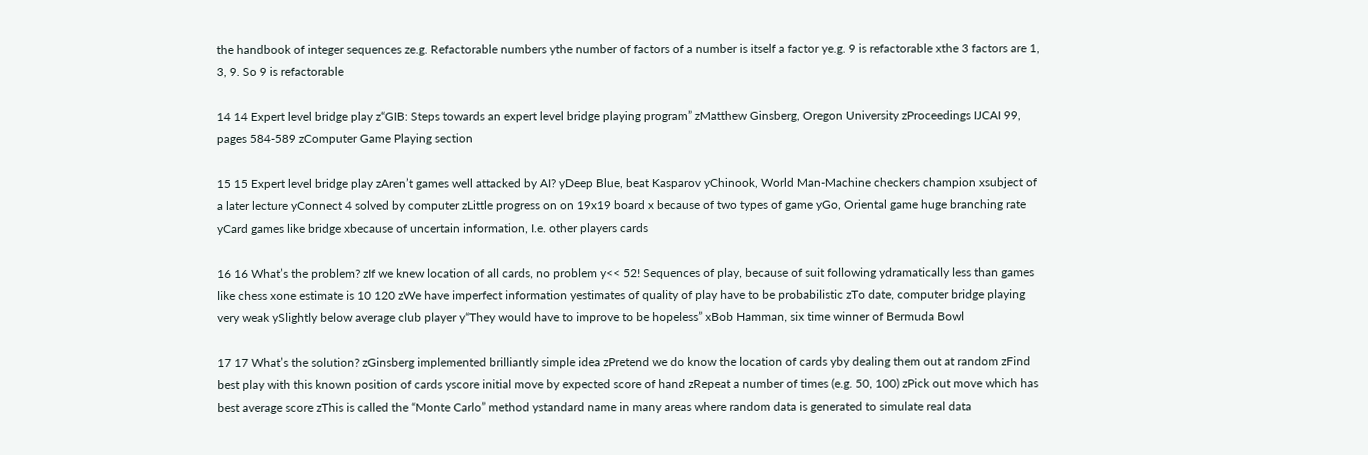the handbook of integer sequences ze.g. Refactorable numbers ythe number of factors of a number is itself a factor ye.g. 9 is refactorable xthe 3 factors are 1, 3, 9. So 9 is refactorable

14 14 Expert level bridge play z“GIB: Steps towards an expert level bridge playing program” zMatthew Ginsberg, Oregon University zProceedings IJCAI 99, pages 584-589 zComputer Game Playing section

15 15 Expert level bridge play zAren’t games well attacked by AI? yDeep Blue, beat Kasparov yChinook, World Man-Machine checkers champion xsubject of a later lecture yConnect 4 solved by computer zLittle progress on on 19x19 board x because of two types of game yGo, Oriental game huge branching rate yCard games like bridge xbecause of uncertain information, I.e. other players cards

16 16 What’s the problem? zIf we knew location of all cards, no problem y<< 52! Sequences of play, because of suit following ydramatically less than games like chess xone estimate is 10 120 zWe have imperfect information yestimates of quality of play have to be probabilistic zTo date, computer bridge playing very weak ySlightly below average club player y“They would have to improve to be hopeless” xBob Hamman, six time winner of Bermuda Bowl

17 17 What’s the solution? zGinsberg implemented brilliantly simple idea zPretend we do know the location of cards yby dealing them out at random zFind best play with this known position of cards yscore initial move by expected score of hand zRepeat a number of times (e.g. 50, 100) zPick out move which has best average score zThis is called the “Monte Carlo” method ystandard name in many areas where random data is generated to simulate real data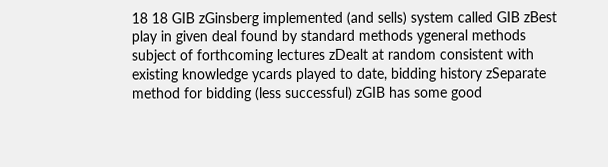18 18 GIB zGinsberg implemented (and sells) system called GIB zBest play in given deal found by standard methods ygeneral methods subject of forthcoming lectures zDealt at random consistent with existing knowledge ycards played to date, bidding history zSeparate method for bidding (less successful) zGIB has some good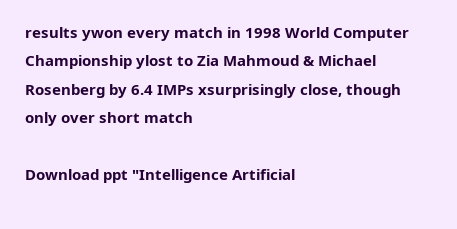results ywon every match in 1998 World Computer Championship ylost to Zia Mahmoud & Michael Rosenberg by 6.4 IMPs xsurprisingly close, though only over short match

Download ppt "Intelligence Artificial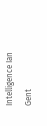Intelligence Ian Gent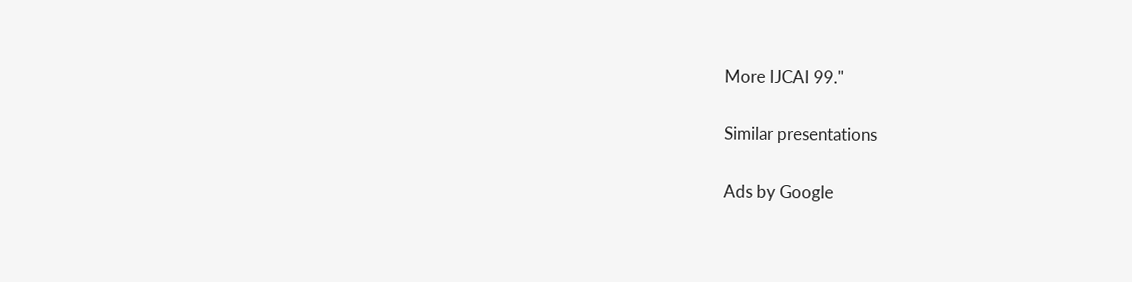More IJCAI 99."

Similar presentations

Ads by Google